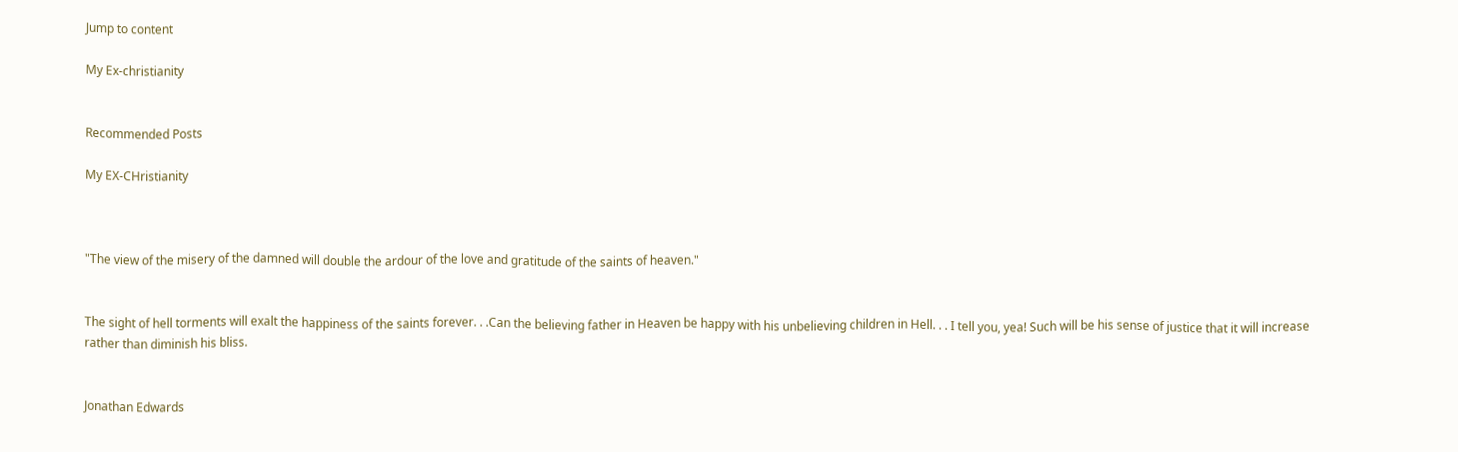Jump to content

My Ex-christianity


Recommended Posts

My EX-CHristianity



"The view of the misery of the damned will double the ardour of the love and gratitude of the saints of heaven."


The sight of hell torments will exalt the happiness of the saints forever. . .Can the believing father in Heaven be happy with his unbelieving children in Hell. . . I tell you, yea! Such will be his sense of justice that it will increase rather than diminish his bliss.


Jonathan Edwards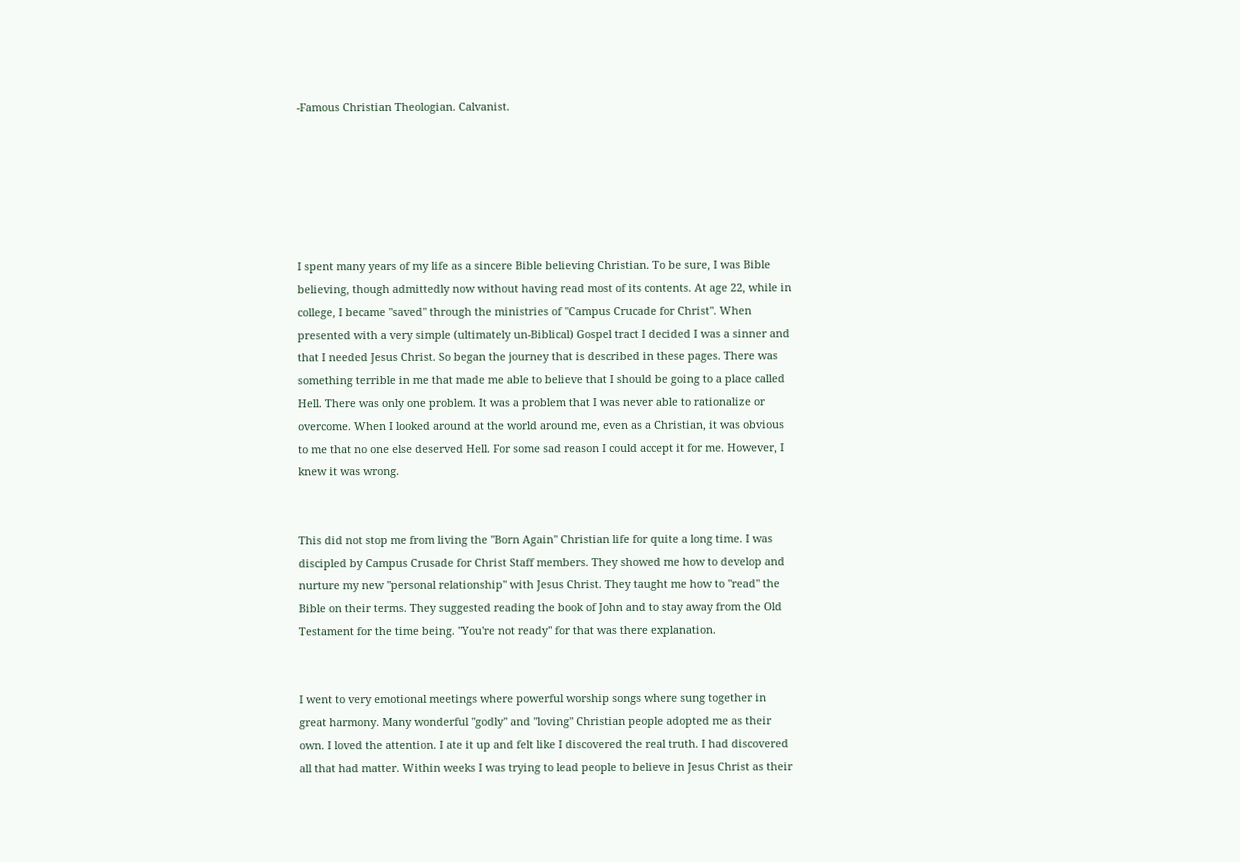-Famous Christian Theologian. Calvanist.






I spent many years of my life as a sincere Bible believing Christian. To be sure, I was Bible believing, though admittedly now without having read most of its contents. At age 22, while in college, I became "saved" through the ministries of "Campus Crucade for Christ". When presented with a very simple (ultimately un-Biblical) Gospel tract I decided I was a sinner and that I needed Jesus Christ. So began the journey that is described in these pages. There was something terrible in me that made me able to believe that I should be going to a place called Hell. There was only one problem. It was a problem that I was never able to rationalize or overcome. When I looked around at the world around me, even as a Christian, it was obvious to me that no one else deserved Hell. For some sad reason I could accept it for me. However, I knew it was wrong.


This did not stop me from living the "Born Again" Christian life for quite a long time. I was discipled by Campus Crusade for Christ Staff members. They showed me how to develop and nurture my new "personal relationship" with Jesus Christ. They taught me how to "read" the Bible on their terms. They suggested reading the book of John and to stay away from the Old Testament for the time being. "You're not ready" for that was there explanation.


I went to very emotional meetings where powerful worship songs where sung together in great harmony. Many wonderful "godly" and "loving" Christian people adopted me as their own. I loved the attention. I ate it up and felt like I discovered the real truth. I had discovered all that had matter. Within weeks I was trying to lead people to believe in Jesus Christ as their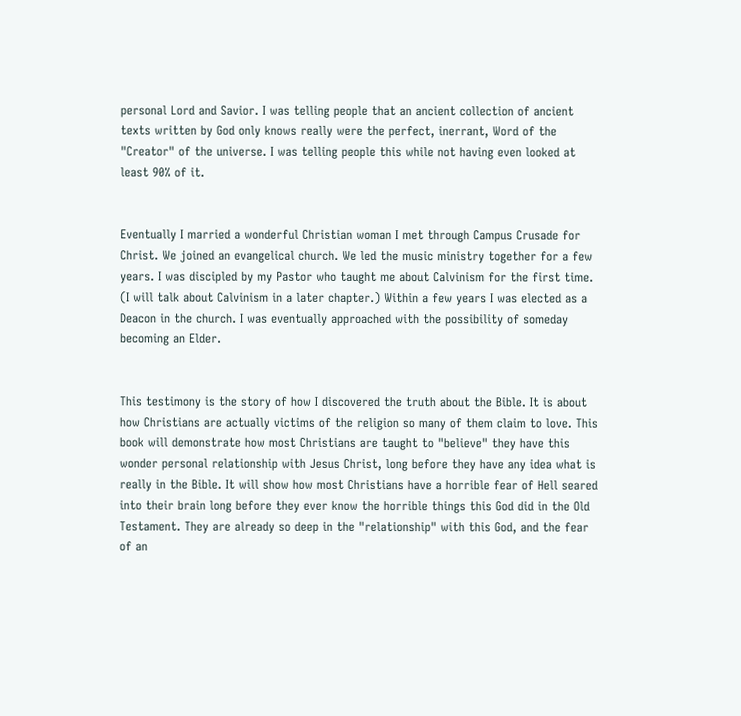personal Lord and Savior. I was telling people that an ancient collection of ancient texts written by God only knows really were the perfect, inerrant, Word of the "Creator" of the universe. I was telling people this while not having even looked at least 90% of it.


Eventually I married a wonderful Christian woman I met through Campus Crusade for Christ. We joined an evangelical church. We led the music ministry together for a few years. I was discipled by my Pastor who taught me about Calvinism for the first time. (I will talk about Calvinism in a later chapter.) Within a few years I was elected as a Deacon in the church. I was eventually approached with the possibility of someday becoming an Elder.


This testimony is the story of how I discovered the truth about the Bible. It is about how Christians are actually victims of the religion so many of them claim to love. This book will demonstrate how most Christians are taught to "believe" they have this wonder personal relationship with Jesus Christ, long before they have any idea what is really in the Bible. It will show how most Christians have a horrible fear of Hell seared into their brain long before they ever know the horrible things this God did in the Old Testament. They are already so deep in the "relationship" with this God, and the fear of an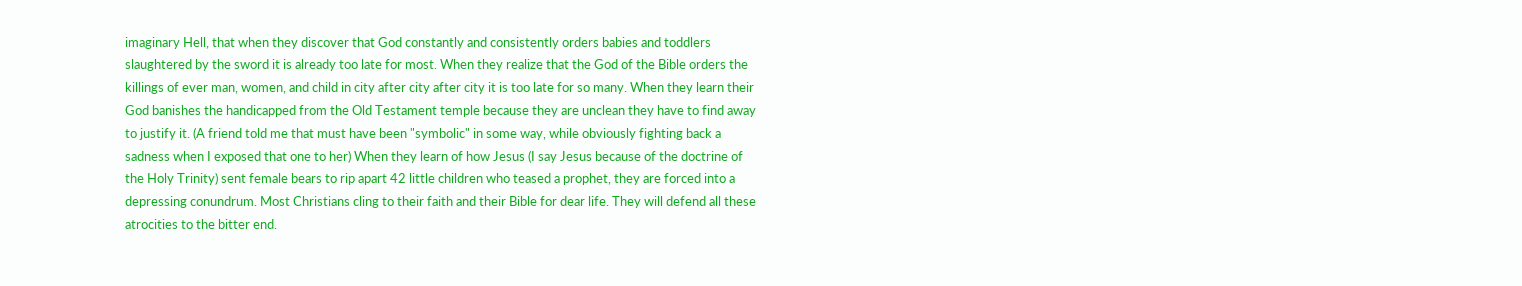imaginary Hell, that when they discover that God constantly and consistently orders babies and toddlers slaughtered by the sword it is already too late for most. When they realize that the God of the Bible orders the killings of ever man, women, and child in city after city after city it is too late for so many. When they learn their God banishes the handicapped from the Old Testament temple because they are unclean they have to find away to justify it. (A friend told me that must have been "symbolic" in some way, while obviously fighting back a sadness when I exposed that one to her) When they learn of how Jesus (I say Jesus because of the doctrine of the Holy Trinity) sent female bears to rip apart 42 little children who teased a prophet, they are forced into a depressing conundrum. Most Christians cling to their faith and their Bible for dear life. They will defend all these atrocities to the bitter end.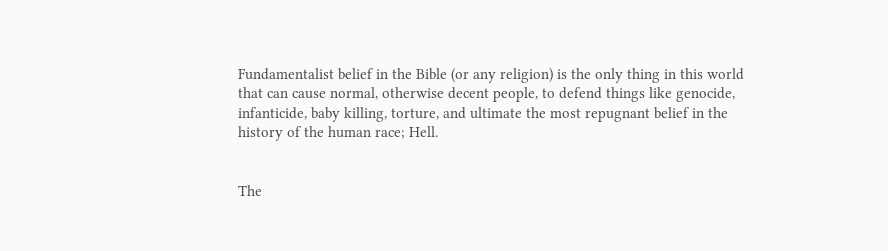Fundamentalist belief in the Bible (or any religion) is the only thing in this world that can cause normal, otherwise decent people, to defend things like genocide, infanticide, baby killing, torture, and ultimate the most repugnant belief in the history of the human race; Hell.


The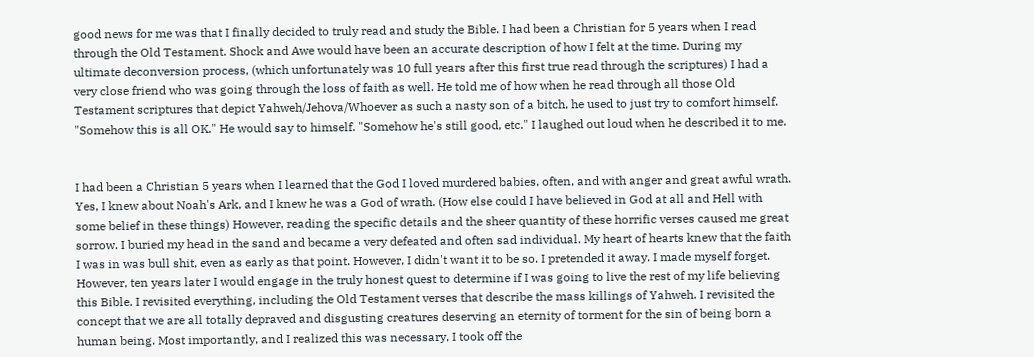good news for me was that I finally decided to truly read and study the Bible. I had been a Christian for 5 years when I read through the Old Testament. Shock and Awe would have been an accurate description of how I felt at the time. During my ultimate deconversion process, (which unfortunately was 10 full years after this first true read through the scriptures) I had a very close friend who was going through the loss of faith as well. He told me of how when he read through all those Old Testament scriptures that depict Yahweh/Jehova/Whoever as such a nasty son of a bitch, he used to just try to comfort himself. "Somehow this is all OK." He would say to himself. "Somehow he's still good, etc." I laughed out loud when he described it to me.


I had been a Christian 5 years when I learned that the God I loved murdered babies, often, and with anger and great awful wrath. Yes, I knew about Noah's Ark, and I knew he was a God of wrath. (How else could I have believed in God at all and Hell with some belief in these things) However, reading the specific details and the sheer quantity of these horrific verses caused me great sorrow. I buried my head in the sand and became a very defeated and often sad individual. My heart of hearts knew that the faith I was in was bull shit, even as early as that point. However, I didn't want it to be so. I pretended it away. I made myself forget. However, ten years later I would engage in the truly honest quest to determine if I was going to live the rest of my life believing this Bible. I revisited everything, including the Old Testament verses that describe the mass killings of Yahweh. I revisited the concept that we are all totally depraved and disgusting creatures deserving an eternity of torment for the sin of being born a human being. Most importantly, and I realized this was necessary, I took off the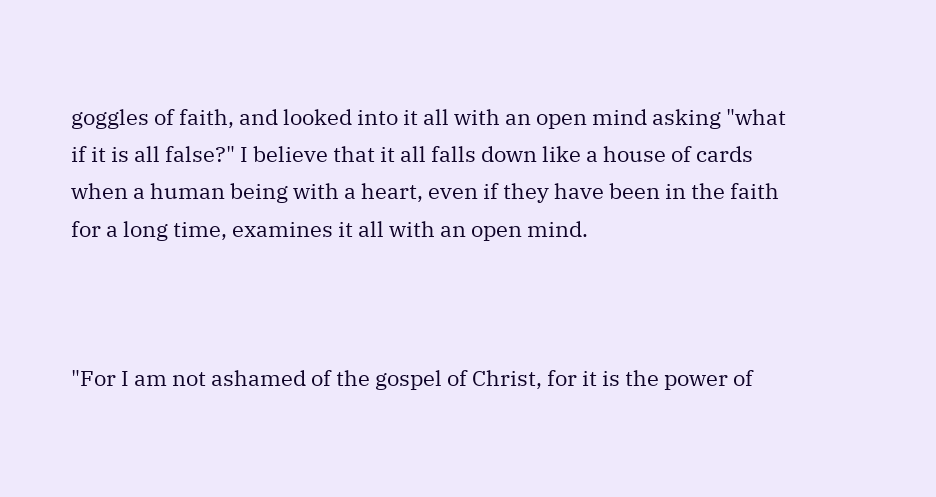goggles of faith, and looked into it all with an open mind asking "what if it is all false?" I believe that it all falls down like a house of cards when a human being with a heart, even if they have been in the faith for a long time, examines it all with an open mind.



"For I am not ashamed of the gospel of Christ, for it is the power of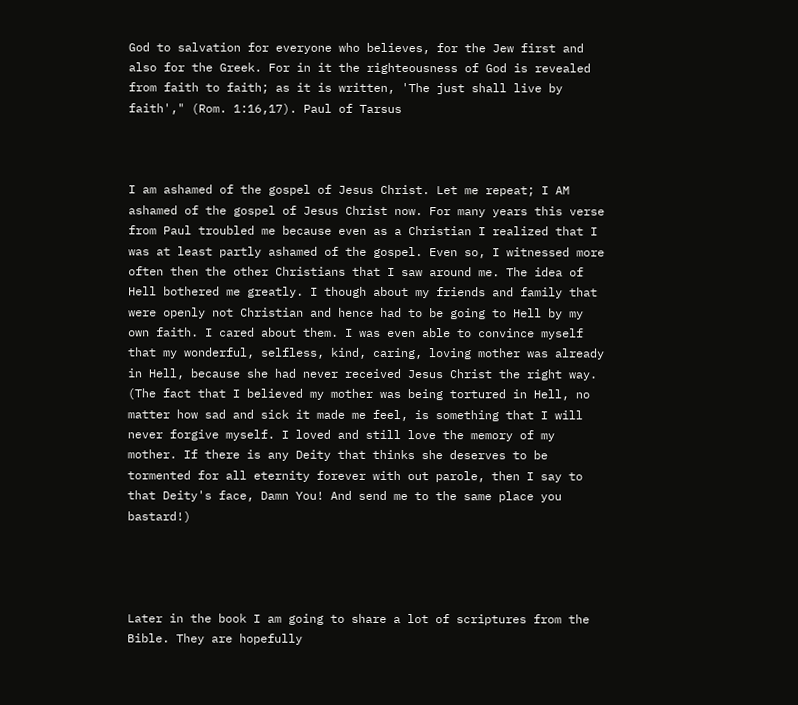God to salvation for everyone who believes, for the Jew first and also for the Greek. For in it the righteousness of God is revealed from faith to faith; as it is written, 'The just shall live by faith'," (Rom. 1:16,17). Paul of Tarsus



I am ashamed of the gospel of Jesus Christ. Let me repeat; I AM ashamed of the gospel of Jesus Christ now. For many years this verse from Paul troubled me because even as a Christian I realized that I was at least partly ashamed of the gospel. Even so, I witnessed more often then the other Christians that I saw around me. The idea of Hell bothered me greatly. I though about my friends and family that were openly not Christian and hence had to be going to Hell by my own faith. I cared about them. I was even able to convince myself that my wonderful, selfless, kind, caring, loving mother was already in Hell, because she had never received Jesus Christ the right way. (The fact that I believed my mother was being tortured in Hell, no matter how sad and sick it made me feel, is something that I will never forgive myself. I loved and still love the memory of my mother. If there is any Deity that thinks she deserves to be tormented for all eternity forever with out parole, then I say to that Deity's face, Damn You! And send me to the same place you bastard!)




Later in the book I am going to share a lot of scriptures from the Bible. They are hopefully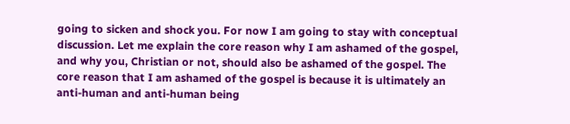going to sicken and shock you. For now I am going to stay with conceptual discussion. Let me explain the core reason why I am ashamed of the gospel, and why you, Christian or not, should also be ashamed of the gospel. The core reason that I am ashamed of the gospel is because it is ultimately an anti-human and anti-human being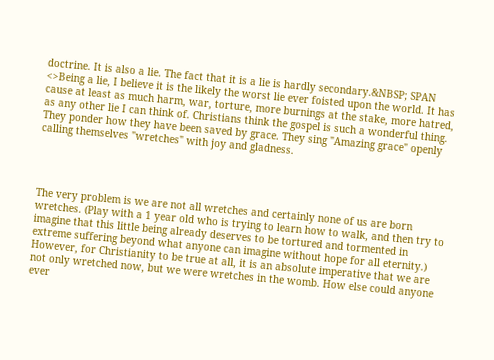doctrine. It is also a lie. The fact that it is a lie is hardly secondary.&NBSP; SPAN <>Being a lie, I believe it is the likely the worst lie ever foisted upon the world. It has cause at least as much harm, war, torture, more burnings at the stake, more hatred, as any other lie I can think of. Christians think the gospel is such a wonderful thing. They ponder how they have been saved by grace. They sing "Amazing grace" openly calling themselves "wretches" with joy and gladness.




The very problem is we are not all wretches and certainly none of us are born wretches. (Play with a 1 year old who is trying to learn how to walk, and then try to imagine that this little being already deserves to be tortured and tormented in extreme suffering beyond what anyone can imagine without hope for all eternity.) However, for Christianity to be true at all, it is an absolute imperative that we are not only wretched now, but we were wretches in the womb. How else could anyone ever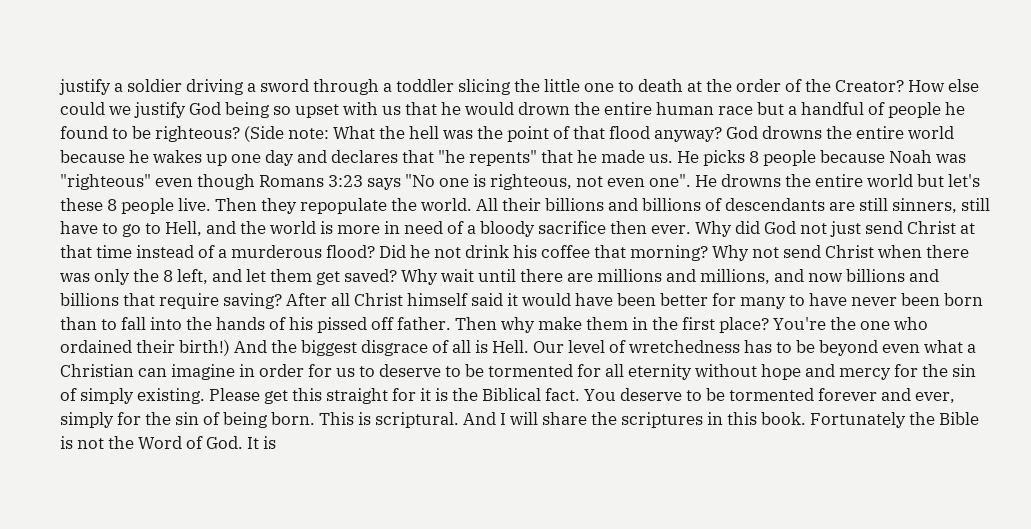justify a soldier driving a sword through a toddler slicing the little one to death at the order of the Creator? How else could we justify God being so upset with us that he would drown the entire human race but a handful of people he found to be righteous? (Side note: What the hell was the point of that flood anyway? God drowns the entire world because he wakes up one day and declares that "he repents" that he made us. He picks 8 people because Noah was "righteous" even though Romans 3:23 says "No one is righteous, not even one". He drowns the entire world but let's these 8 people live. Then they repopulate the world. All their billions and billions of descendants are still sinners, still have to go to Hell, and the world is more in need of a bloody sacrifice then ever. Why did God not just send Christ at that time instead of a murderous flood? Did he not drink his coffee that morning? Why not send Christ when there was only the 8 left, and let them get saved? Why wait until there are millions and millions, and now billions and billions that require saving? After all Christ himself said it would have been better for many to have never been born than to fall into the hands of his pissed off father. Then why make them in the first place? You're the one who ordained their birth!) And the biggest disgrace of all is Hell. Our level of wretchedness has to be beyond even what a Christian can imagine in order for us to deserve to be tormented for all eternity without hope and mercy for the sin of simply existing. Please get this straight for it is the Biblical fact. You deserve to be tormented forever and ever, simply for the sin of being born. This is scriptural. And I will share the scriptures in this book. Fortunately the Bible is not the Word of God. It is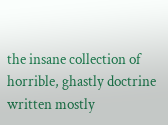the insane collection of horrible, ghastly doctrine written mostly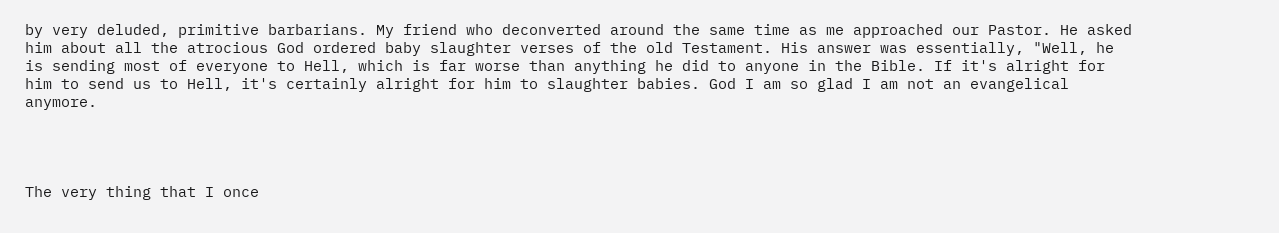by very deluded, primitive barbarians. My friend who deconverted around the same time as me approached our Pastor. He asked him about all the atrocious God ordered baby slaughter verses of the old Testament. His answer was essentially, "Well, he is sending most of everyone to Hell, which is far worse than anything he did to anyone in the Bible. If it's alright for him to send us to Hell, it's certainly alright for him to slaughter babies. God I am so glad I am not an evangelical anymore.




The very thing that I once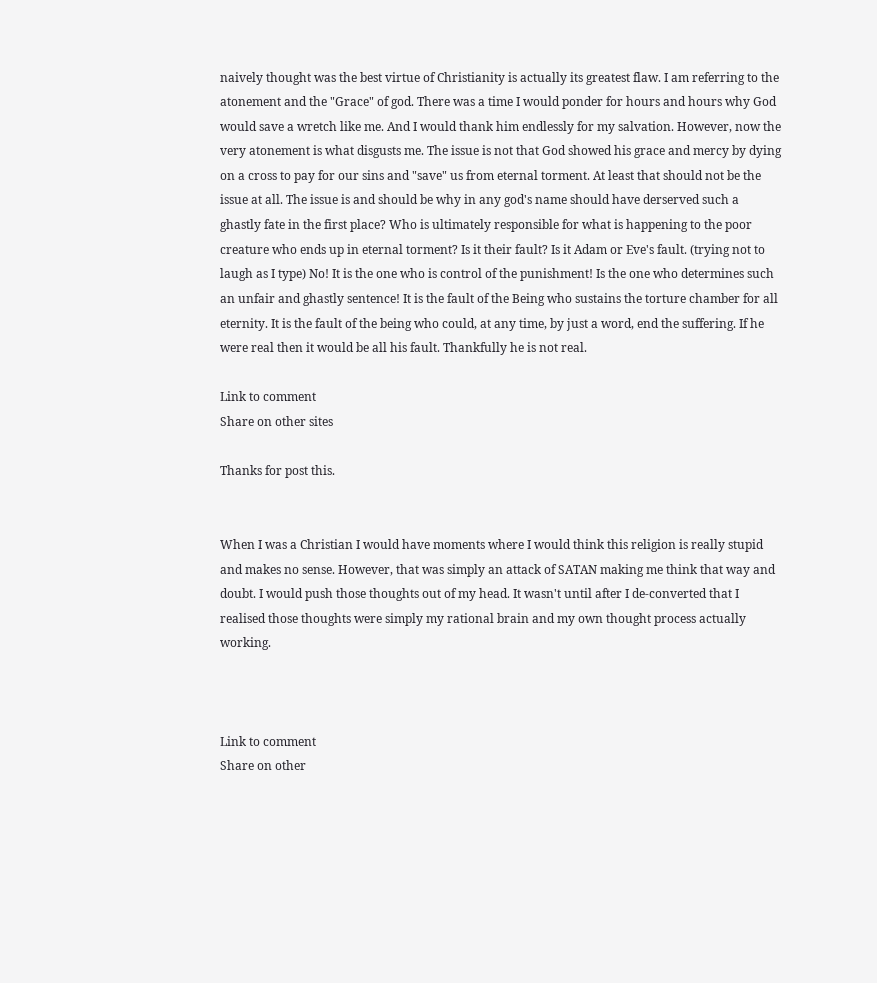naively thought was the best virtue of Christianity is actually its greatest flaw. I am referring to the atonement and the "Grace" of god. There was a time I would ponder for hours and hours why God would save a wretch like me. And I would thank him endlessly for my salvation. However, now the very atonement is what disgusts me. The issue is not that God showed his grace and mercy by dying on a cross to pay for our sins and "save" us from eternal torment. At least that should not be the issue at all. The issue is and should be why in any god's name should have derserved such a ghastly fate in the first place? Who is ultimately responsible for what is happening to the poor creature who ends up in eternal torment? Is it their fault? Is it Adam or Eve's fault. (trying not to laugh as I type) No! It is the one who is control of the punishment! Is the one who determines such an unfair and ghastly sentence! It is the fault of the Being who sustains the torture chamber for all eternity. It is the fault of the being who could, at any time, by just a word, end the suffering. If he were real then it would be all his fault. Thankfully he is not real.

Link to comment
Share on other sites

Thanks for post this.


When I was a Christian I would have moments where I would think this religion is really stupid and makes no sense. However, that was simply an attack of SATAN making me think that way and doubt. I would push those thoughts out of my head. It wasn't until after I de-converted that I realised those thoughts were simply my rational brain and my own thought process actually working.



Link to comment
Share on other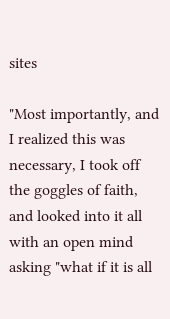sites

"Most importantly, and I realized this was necessary, I took off the goggles of faith, and looked into it all with an open mind asking "what if it is all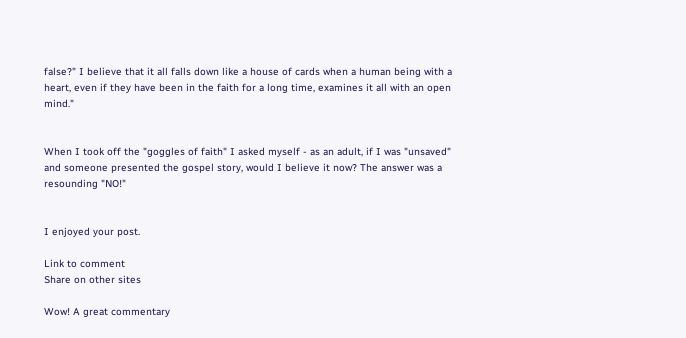false?" I believe that it all falls down like a house of cards when a human being with a heart, even if they have been in the faith for a long time, examines it all with an open mind."


When I took off the "goggles of faith" I asked myself - as an adult, if I was "unsaved" and someone presented the gospel story, would I believe it now? The answer was a resounding "NO!"


I enjoyed your post.

Link to comment
Share on other sites

Wow! A great commentary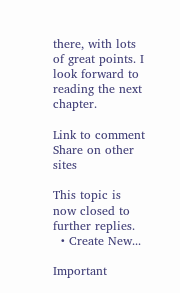there, with lots of great points. I look forward to reading the next chapter.

Link to comment
Share on other sites

This topic is now closed to further replies.
  • Create New...

Important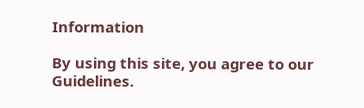Information

By using this site, you agree to our Guidelines.